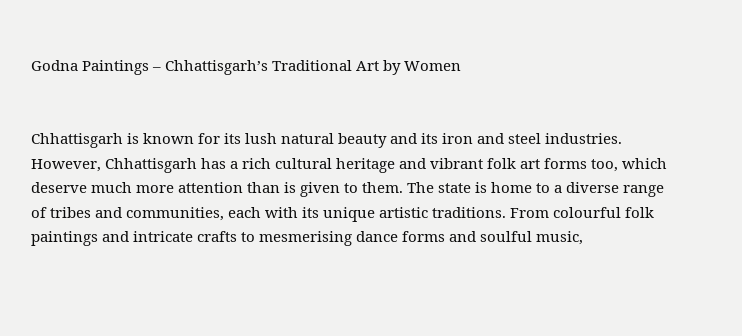Godna Paintings – Chhattisgarh’s Traditional Art by Women


Chhattisgarh is known for its lush natural beauty and its iron and steel industries. However, Chhattisgarh has a rich cultural heritage and vibrant folk art forms too, which deserve much more attention than is given to them. The state is home to a diverse range of tribes and communities, each with its unique artistic traditions. From colourful folk paintings and intricate crafts to mesmerising dance forms and soulful music,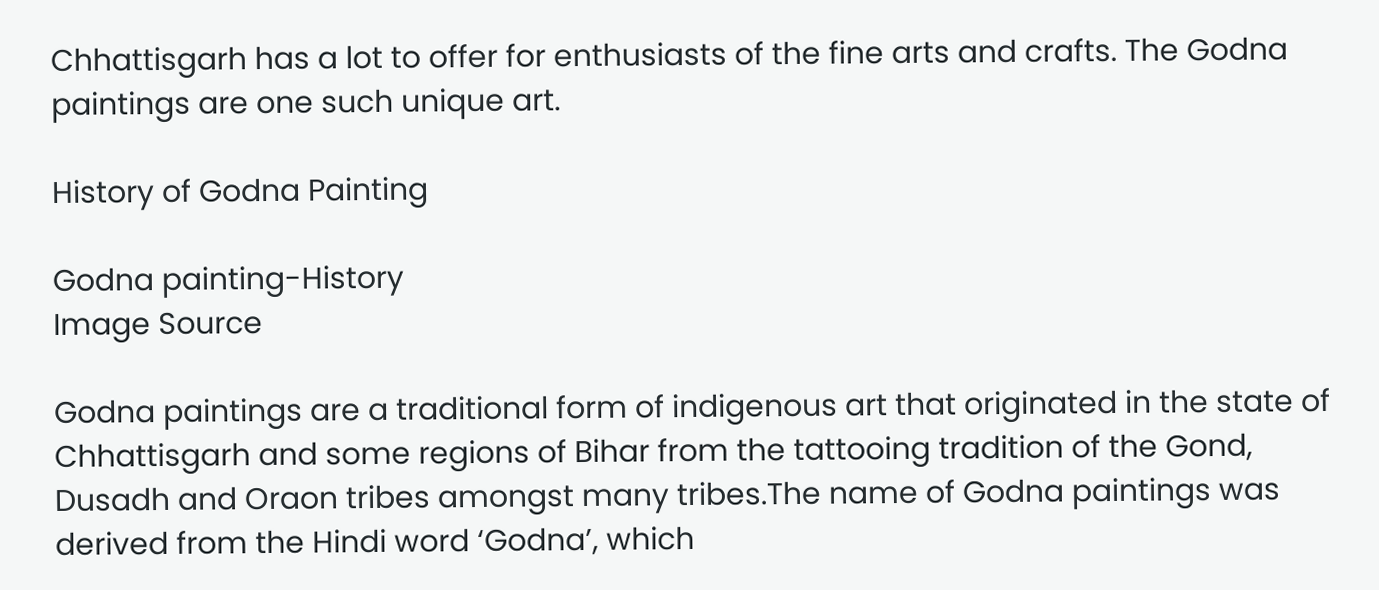Chhattisgarh has a lot to offer for enthusiasts of the fine arts and crafts. The Godna paintings are one such unique art.

History of Godna Painting

Godna painting-History
Image Source

Godna paintings are a traditional form of indigenous art that originated in the state of Chhattisgarh and some regions of Bihar from the tattooing tradition of the Gond, Dusadh and Oraon tribes amongst many tribes.The name of Godna paintings was derived from the Hindi word ‘Godna’, which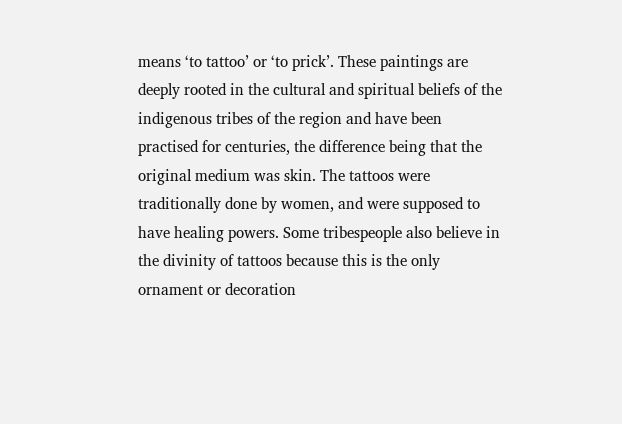means ‘to tattoo’ or ‘to prick’. These paintings are deeply rooted in the cultural and spiritual beliefs of the indigenous tribes of the region and have been practised for centuries, the difference being that the original medium was skin. The tattoos were traditionally done by women, and were supposed to have healing powers. Some tribespeople also believe in the divinity of tattoos because this is the only ornament or decoration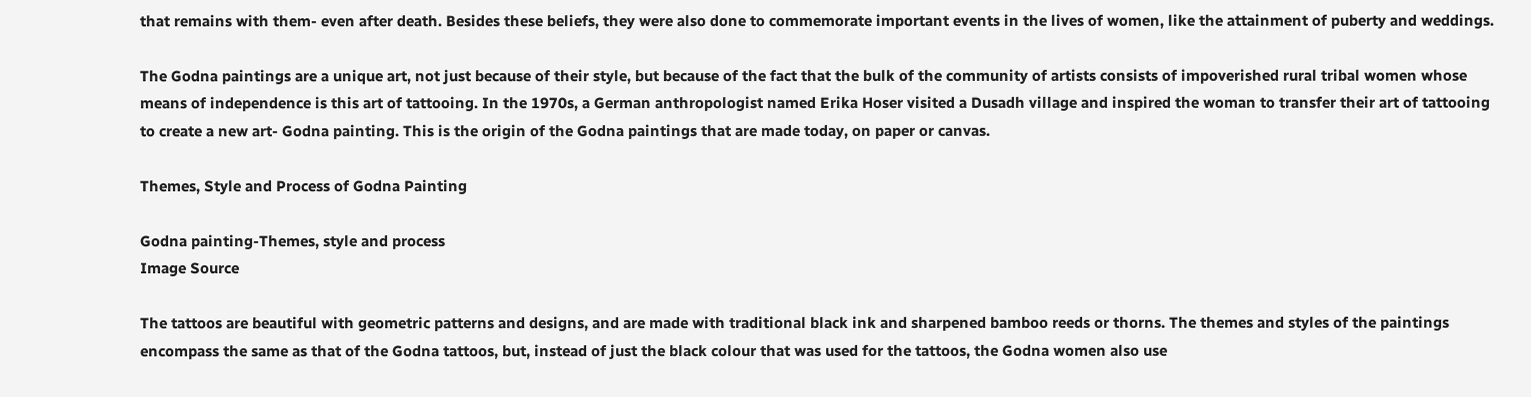that remains with them- even after death. Besides these beliefs, they were also done to commemorate important events in the lives of women, like the attainment of puberty and weddings.

The Godna paintings are a unique art, not just because of their style, but because of the fact that the bulk of the community of artists consists of impoverished rural tribal women whose means of independence is this art of tattooing. In the 1970s, a German anthropologist named Erika Hoser visited a Dusadh village and inspired the woman to transfer their art of tattooing to create a new art- Godna painting. This is the origin of the Godna paintings that are made today, on paper or canvas.

Themes, Style and Process of Godna Painting

Godna painting-Themes, style and process
Image Source

The tattoos are beautiful with geometric patterns and designs, and are made with traditional black ink and sharpened bamboo reeds or thorns. The themes and styles of the paintings encompass the same as that of the Godna tattoos, but, instead of just the black colour that was used for the tattoos, the Godna women also use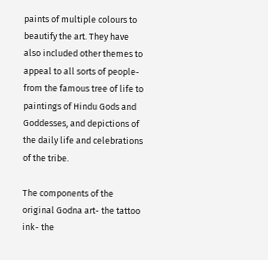paints of multiple colours to beautify the art. They have also included other themes to appeal to all sorts of people- from the famous tree of life to paintings of Hindu Gods and Goddesses, and depictions of the daily life and celebrations of the tribe.

The components of the original Godna art- the tattoo ink- the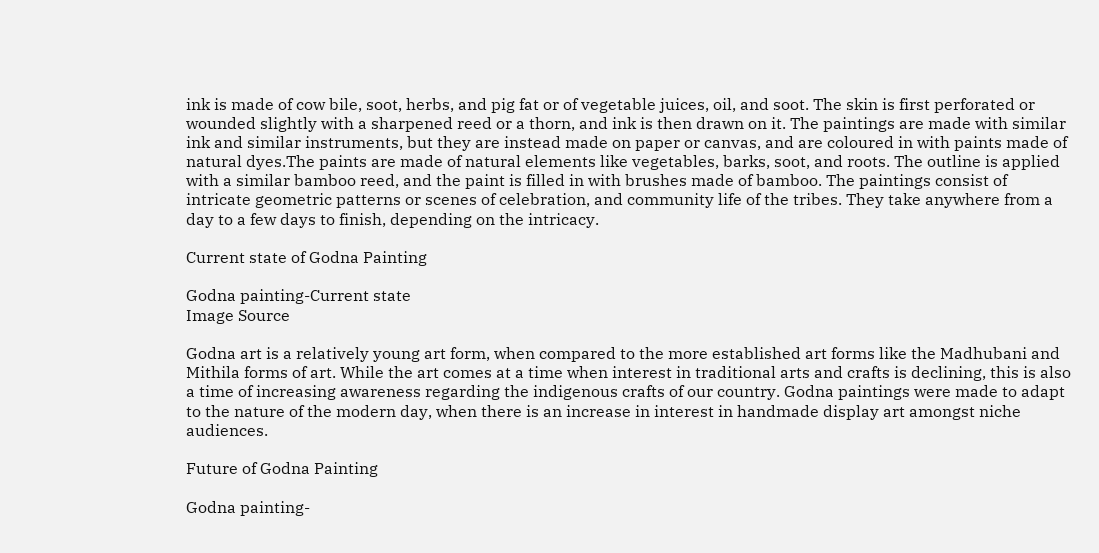ink is made of cow bile, soot, herbs, and pig fat or of vegetable juices, oil, and soot. The skin is first perforated or wounded slightly with a sharpened reed or a thorn, and ink is then drawn on it. The paintings are made with similar ink and similar instruments, but they are instead made on paper or canvas, and are coloured in with paints made of natural dyes.The paints are made of natural elements like vegetables, barks, soot, and roots. The outline is applied with a similar bamboo reed, and the paint is filled in with brushes made of bamboo. The paintings consist of intricate geometric patterns or scenes of celebration, and community life of the tribes. They take anywhere from a day to a few days to finish, depending on the intricacy.

Current state of Godna Painting

Godna painting-Current state
Image Source

Godna art is a relatively young art form, when compared to the more established art forms like the Madhubani and Mithila forms of art. While the art comes at a time when interest in traditional arts and crafts is declining, this is also a time of increasing awareness regarding the indigenous crafts of our country. Godna paintings were made to adapt to the nature of the modern day, when there is an increase in interest in handmade display art amongst niche audiences.

Future of Godna Painting

Godna painting-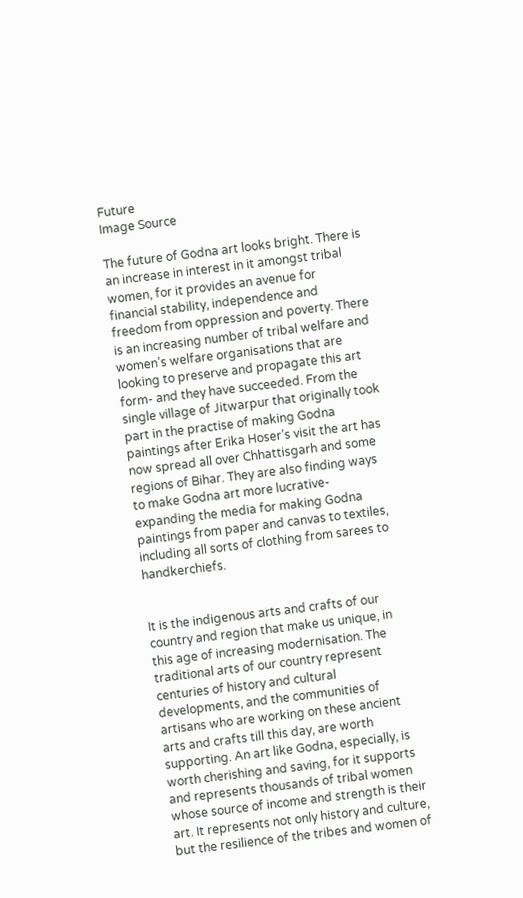Future
Image Source

The future of Godna art looks bright. There is an increase in interest in it amongst tribal women, for it provides an avenue for financial stability, independence and freedom from oppression and poverty. There is an increasing number of tribal welfare and women’s welfare organisations that are looking to preserve and propagate this art form- and they have succeeded. From the single village of Jitwarpur that originally took part in the practise of making Godna paintings after Erika Hoser’s visit the art has now spread all over Chhattisgarh and some regions of Bihar. They are also finding ways to make Godna art more lucrative- expanding the media for making Godna paintings from paper and canvas to textiles, including all sorts of clothing from sarees to handkerchiefs.


It is the indigenous arts and crafts of our country and region that make us unique, in this age of increasing modernisation. The traditional arts of our country represent centuries of history and cultural developments, and the communities of artisans who are working on these ancient arts and crafts till this day, are worth supporting. An art like Godna, especially, is worth cherishing and saving, for it supports and represents thousands of tribal women whose source of income and strength is their art. It represents not only history and culture, but the resilience of the tribes and women of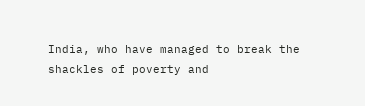India, who have managed to break the shackles of poverty and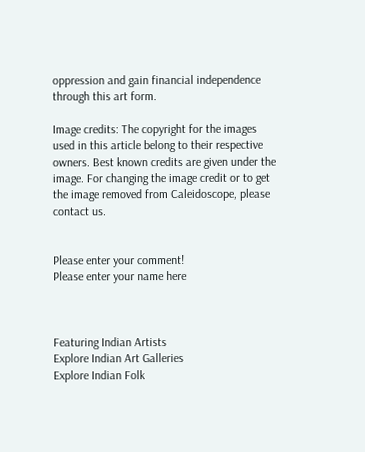oppression and gain financial independence through this art form.

Image credits: The copyright for the images used in this article belong to their respective owners. Best known credits are given under the image. For changing the image credit or to get the image removed from Caleidoscope, please contact us.


Please enter your comment!
Please enter your name here



Featuring Indian Artists
Explore Indian Art Galleries
Explore Indian Folk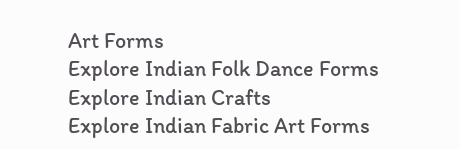Art Forms
Explore Indian Folk Dance Forms
Explore Indian Crafts
Explore Indian Fabric Art Forms